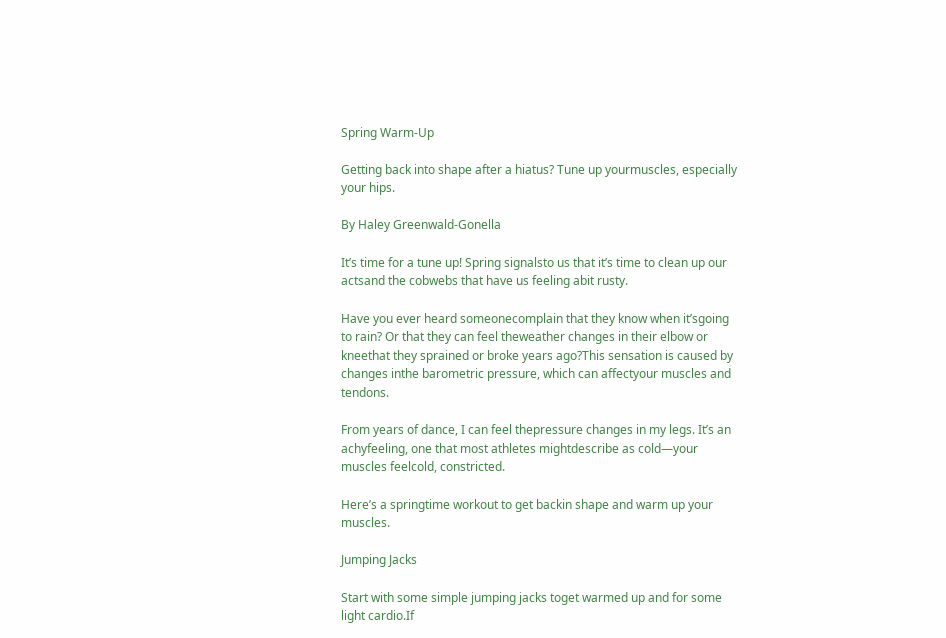Spring Warm-Up

Getting back into shape after a hiatus? Tune up yourmuscles, especially your hips.

By Haley Greenwald-Gonella

It’s time for a tune up! Spring signalsto us that it’s time to clean up our actsand the cobwebs that have us feeling abit rusty.

Have you ever heard someonecomplain that they know when it’sgoing to rain? Or that they can feel theweather changes in their elbow or kneethat they sprained or broke years ago?This sensation is caused by changes inthe barometric pressure, which can affectyour muscles and tendons.

From years of dance, I can feel thepressure changes in my legs. It’s an achyfeeling, one that most athletes mightdescribe as cold—your muscles feelcold, constricted.

Here’s a springtime workout to get backin shape and warm up your muscles.

Jumping Jacks

Start with some simple jumping jacks toget warmed up and for some light cardio.If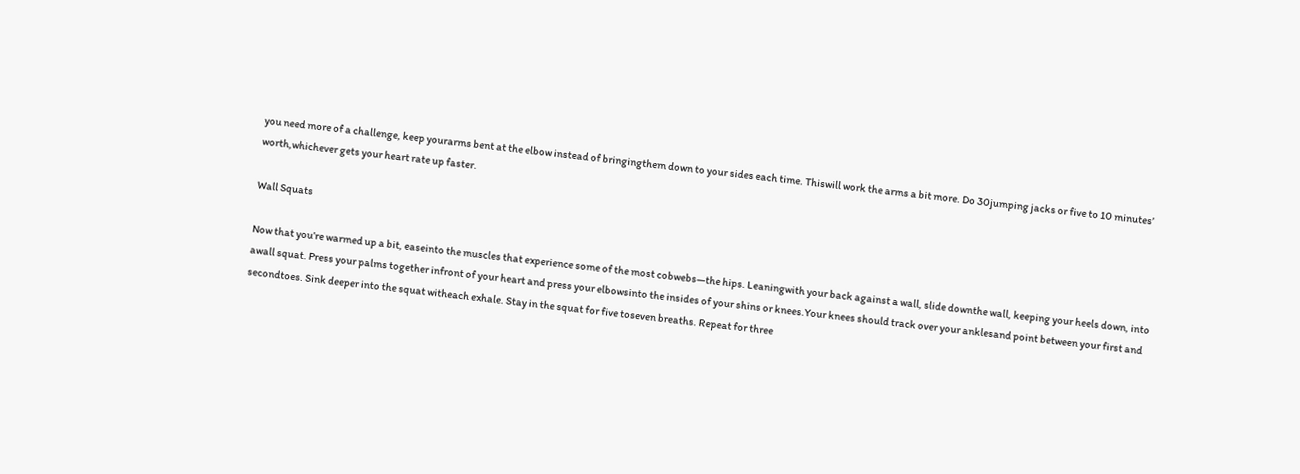you need more of a challenge, keep yourarms bent at the elbow instead of bringingthem down to your sides each time. Thiswill work the arms a bit more. Do 30jumping jacks or five to 10 minutes’ worth,whichever gets your heart rate up faster.

Wall Squats

Now that you’re warmed up a bit, easeinto the muscles that experience some of the most cobwebs—the hips. Leaningwith your back against a wall, slide downthe wall, keeping your heels down, into awall squat. Press your palms together infront of your heart and press your elbowsinto the insides of your shins or knees.Your knees should track over your anklesand point between your first and secondtoes. Sink deeper into the squat witheach exhale. Stay in the squat for five toseven breaths. Repeat for three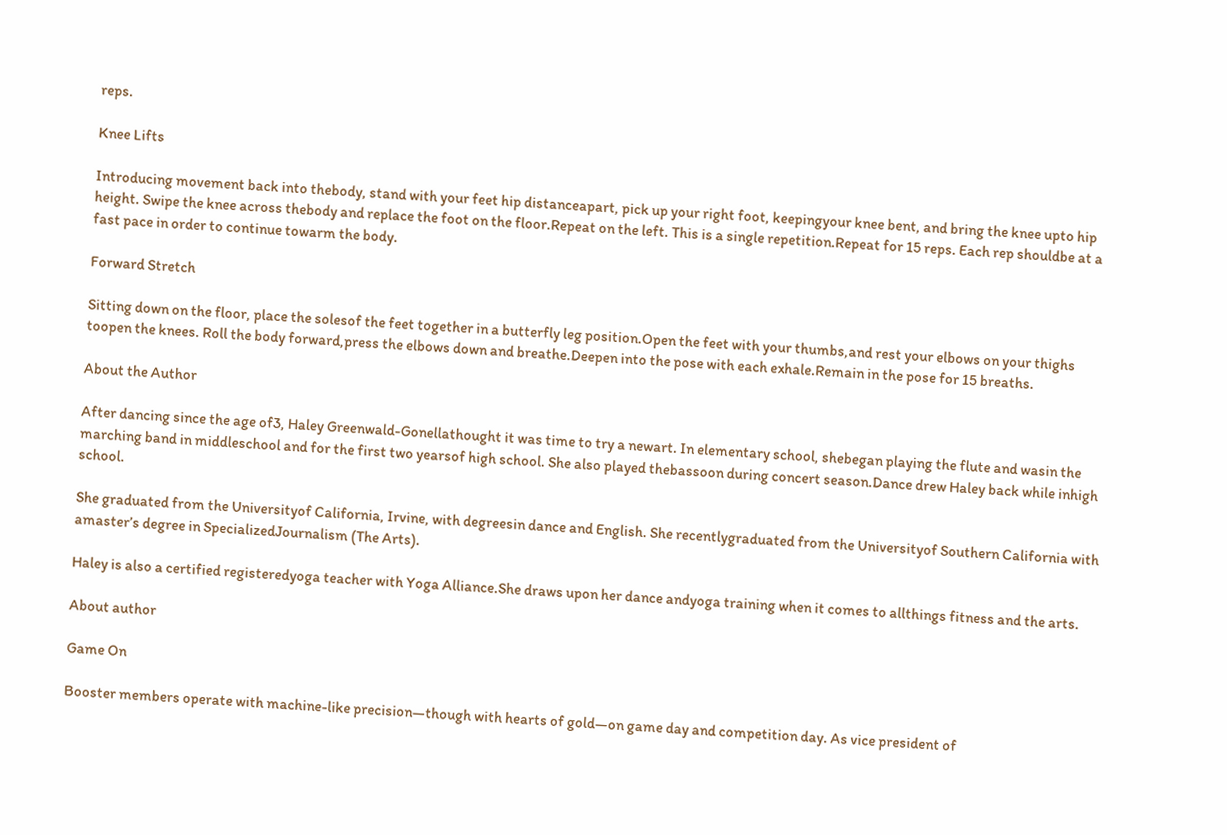reps.

Knee Lifts

Introducing movement back into thebody, stand with your feet hip distanceapart, pick up your right foot, keepingyour knee bent, and bring the knee upto hip height. Swipe the knee across thebody and replace the foot on the floor.Repeat on the left. This is a single repetition.Repeat for 15 reps. Each rep shouldbe at a fast pace in order to continue towarm the body.

Forward Stretch

Sitting down on the floor, place the solesof the feet together in a butterfly leg position.Open the feet with your thumbs,and rest your elbows on your thighs toopen the knees. Roll the body forward,press the elbows down and breathe.Deepen into the pose with each exhale.Remain in the pose for 15 breaths.

About the Author

After dancing since the age of3, Haley Greenwald-Gonellathought it was time to try a newart. In elementary school, shebegan playing the flute and wasin the marching band in middleschool and for the first two yearsof high school. She also played thebassoon during concert season.Dance drew Haley back while inhigh school.

She graduated from the Universityof California, Irvine, with degreesin dance and English. She recentlygraduated from the Universityof Southern California with amaster’s degree in SpecializedJournalism (The Arts).

Haley is also a certified registeredyoga teacher with Yoga Alliance.She draws upon her dance andyoga training when it comes to allthings fitness and the arts.

About author

Game On

Booster members operate with machine-like precision—though with hearts of gold—on game day and competition day. As vice president of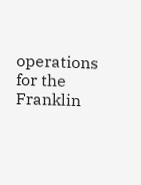operations for the Franklin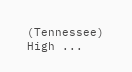(Tennessee) High ...